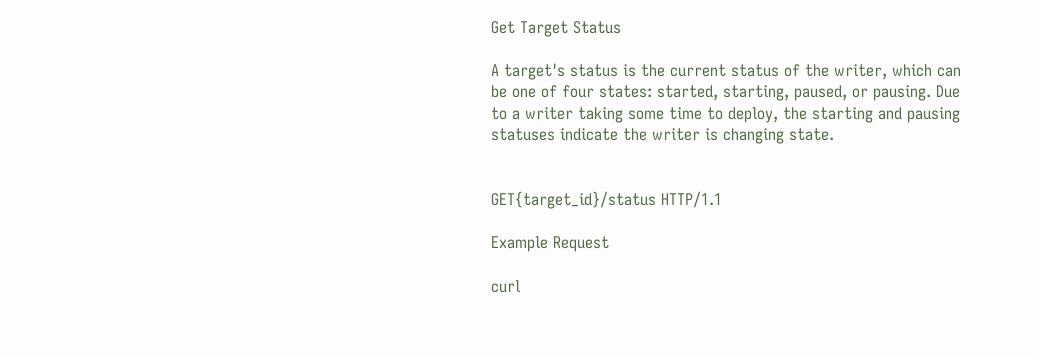Get Target Status

A target's status is the current status of the writer, which can be one of four states: started, starting, paused, or pausing. Due to a writer taking some time to deploy, the starting and pausing statuses indicate the writer is changing state.


GET{target_id}/status HTTP/1.1

Example Request

curl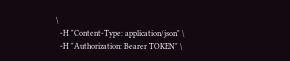\
  -H "Content-Type: application/json" \
  -H "Authorization: Bearer TOKEN" \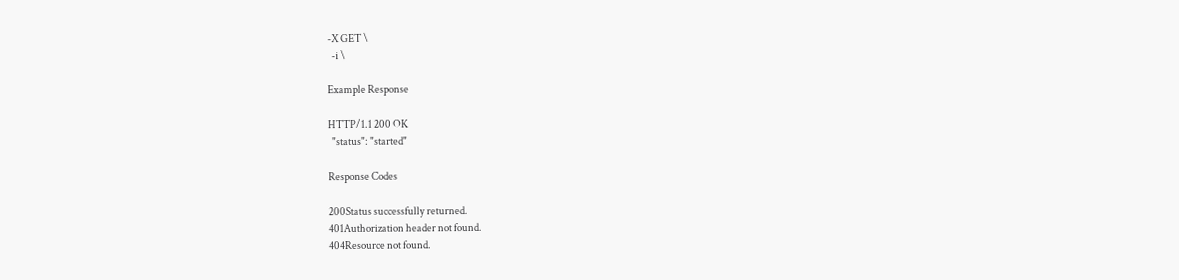-X GET \
  -i \

Example Response

HTTP/1.1 200 OK
  "status": "started"

Response Codes

200Status successfully returned.
401Authorization header not found.
404Resource not found.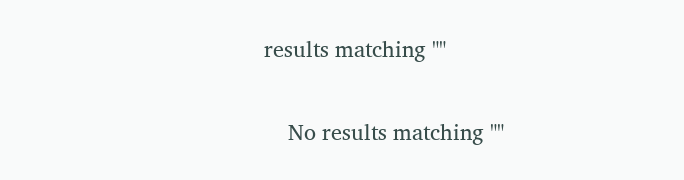results matching ""

    No results matching ""